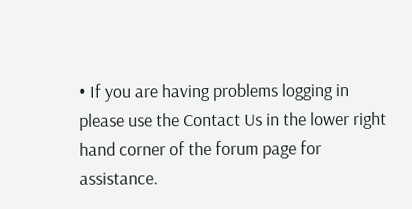• If you are having problems logging in please use the Contact Us in the lower right hand corner of the forum page for assistance.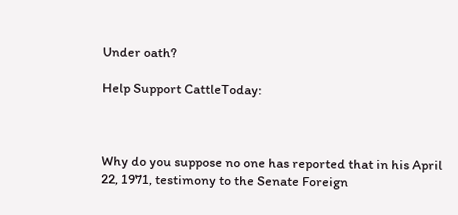Under oath?

Help Support CattleToday:



Why do you suppose no one has reported that in his April 22, 1971, testimony to the Senate Foreign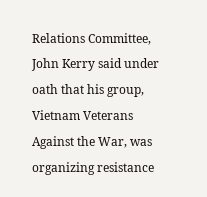Relations Committee, John Kerry said under oath that his group, Vietnam Veterans Against the War, was organizing resistance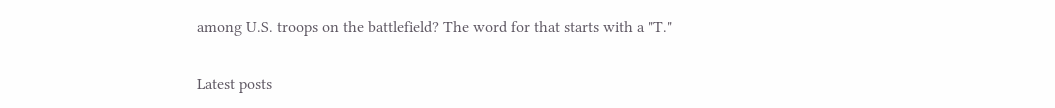among U.S. troops on the battlefield? The word for that starts with a "T."

Latest posts